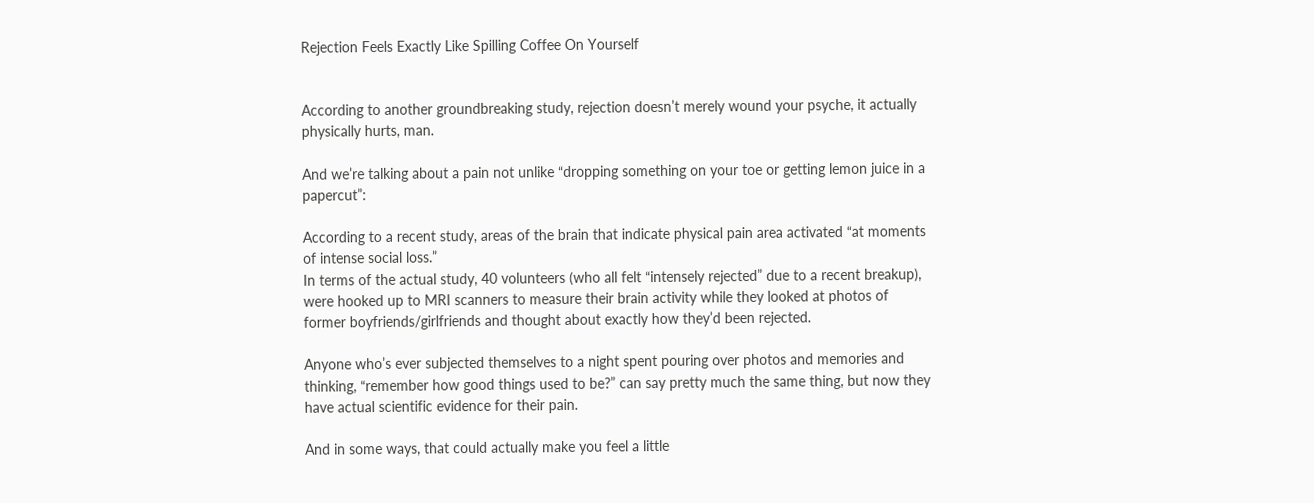Rejection Feels Exactly Like Spilling Coffee On Yourself


According to another groundbreaking study, rejection doesn’t merely wound your psyche, it actually physically hurts, man.

And we’re talking about a pain not unlike “dropping something on your toe or getting lemon juice in a papercut”:

According to a recent study, areas of the brain that indicate physical pain area activated “at moments of intense social loss.”
In terms of the actual study, 40 volunteers (who all felt “intensely rejected” due to a recent breakup), were hooked up to MRI scanners to measure their brain activity while they looked at photos of former boyfriends/girlfriends and thought about exactly how they’d been rejected.

Anyone who’s ever subjected themselves to a night spent pouring over photos and memories and thinking, “remember how good things used to be?” can say pretty much the same thing, but now they have actual scientific evidence for their pain.

And in some ways, that could actually make you feel a little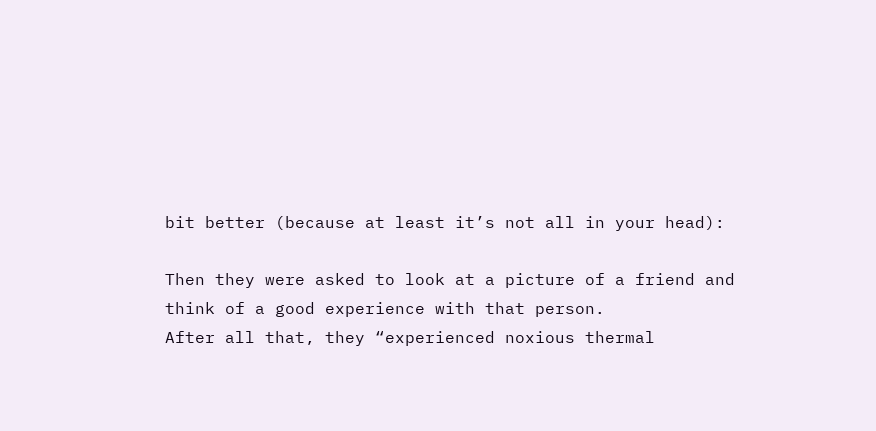bit better (because at least it’s not all in your head):

Then they were asked to look at a picture of a friend and think of a good experience with that person.
After all that, they “experienced noxious thermal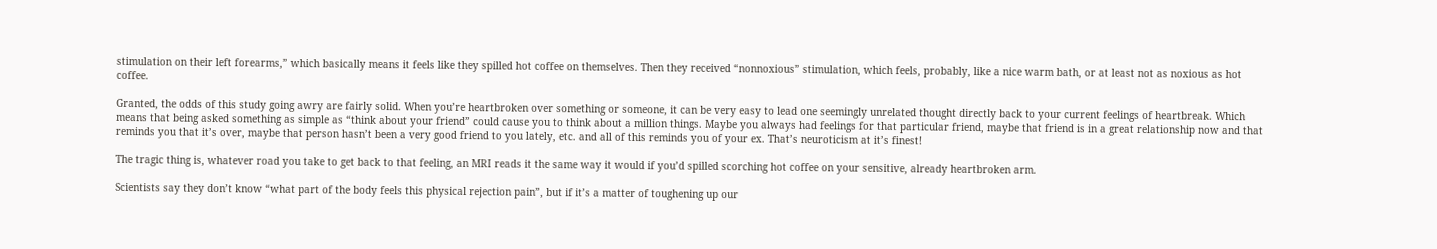stimulation on their left forearms,” which basically means it feels like they spilled hot coffee on themselves. Then they received “nonnoxious” stimulation, which feels, probably, like a nice warm bath, or at least not as noxious as hot coffee.

Granted, the odds of this study going awry are fairly solid. When you’re heartbroken over something or someone, it can be very easy to lead one seemingly unrelated thought directly back to your current feelings of heartbreak. Which means that being asked something as simple as “think about your friend” could cause you to think about a million things. Maybe you always had feelings for that particular friend, maybe that friend is in a great relationship now and that reminds you that it’s over, maybe that person hasn’t been a very good friend to you lately, etc. and all of this reminds you of your ex. That’s neuroticism at it’s finest!

The tragic thing is, whatever road you take to get back to that feeling, an MRI reads it the same way it would if you’d spilled scorching hot coffee on your sensitive, already heartbroken arm.

Scientists say they don’t know “what part of the body feels this physical rejection pain”, but if it’s a matter of toughening up our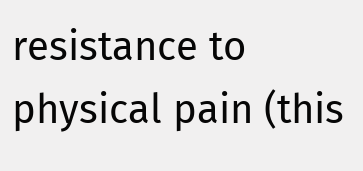resistance to physical pain (this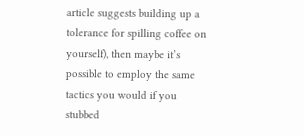article suggests building up a tolerance for spilling coffee on yourself), then maybe it’s possible to employ the same tactics you would if you stubbed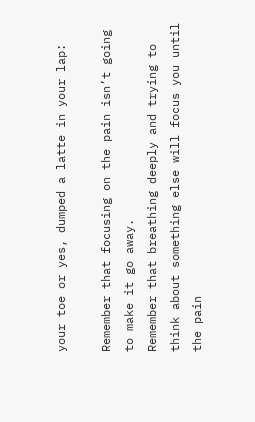your toe or yes, dumped a latte in your lap:

Remember that focusing on the pain isn’t going to make it go away.
Remember that breathing deeply and trying to think about something else will focus you until the pain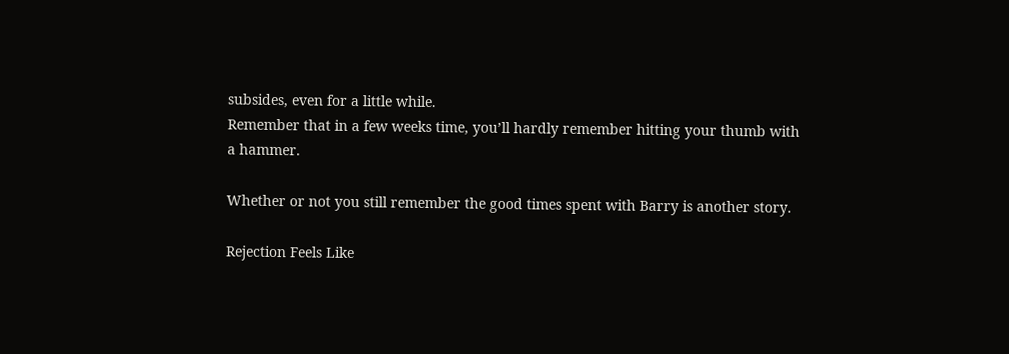subsides, even for a little while.
Remember that in a few weeks time, you’ll hardly remember hitting your thumb with a hammer.

Whether or not you still remember the good times spent with Barry is another story.

Rejection Feels Like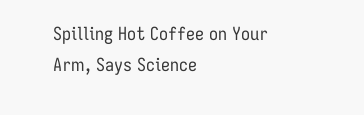Spilling Hot Coffee on Your Arm, Says Science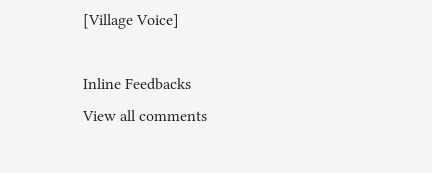[Village Voice]

Inline Feedbacks
View all comments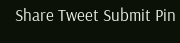Share Tweet Submit Pin